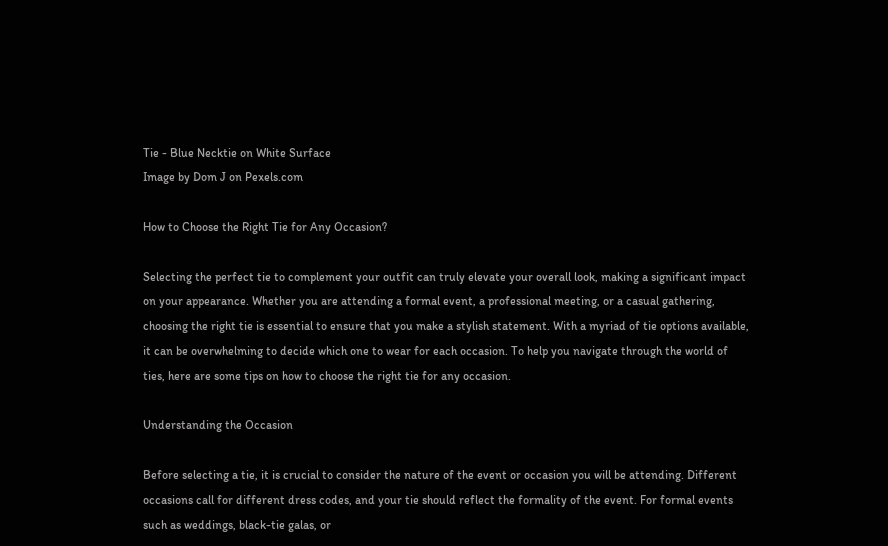Tie - Blue Necktie on White Surface
Image by Dom J on Pexels.com

How to Choose the Right Tie for Any Occasion?

Selecting the perfect tie to complement your outfit can truly elevate your overall look, making a significant impact on your appearance. Whether you are attending a formal event, a professional meeting, or a casual gathering, choosing the right tie is essential to ensure that you make a stylish statement. With a myriad of tie options available, it can be overwhelming to decide which one to wear for each occasion. To help you navigate through the world of ties, here are some tips on how to choose the right tie for any occasion.

Understanding the Occasion

Before selecting a tie, it is crucial to consider the nature of the event or occasion you will be attending. Different occasions call for different dress codes, and your tie should reflect the formality of the event. For formal events such as weddings, black-tie galas, or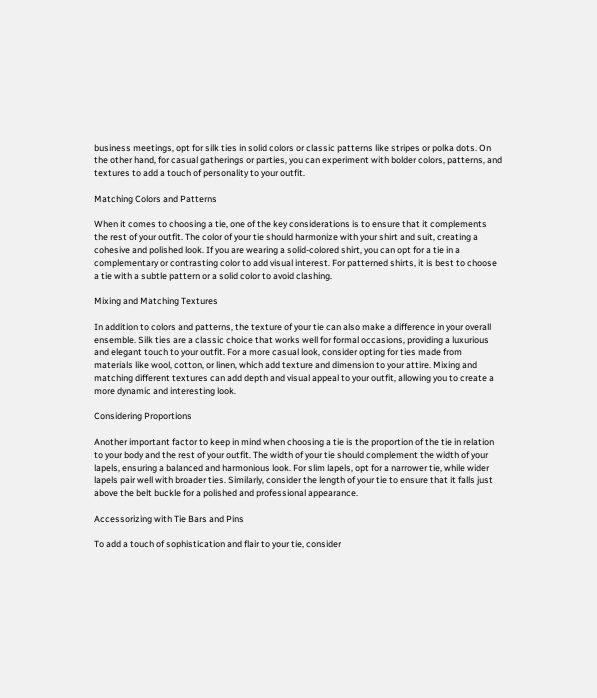business meetings, opt for silk ties in solid colors or classic patterns like stripes or polka dots. On the other hand, for casual gatherings or parties, you can experiment with bolder colors, patterns, and textures to add a touch of personality to your outfit.

Matching Colors and Patterns

When it comes to choosing a tie, one of the key considerations is to ensure that it complements the rest of your outfit. The color of your tie should harmonize with your shirt and suit, creating a cohesive and polished look. If you are wearing a solid-colored shirt, you can opt for a tie in a complementary or contrasting color to add visual interest. For patterned shirts, it is best to choose a tie with a subtle pattern or a solid color to avoid clashing.

Mixing and Matching Textures

In addition to colors and patterns, the texture of your tie can also make a difference in your overall ensemble. Silk ties are a classic choice that works well for formal occasions, providing a luxurious and elegant touch to your outfit. For a more casual look, consider opting for ties made from materials like wool, cotton, or linen, which add texture and dimension to your attire. Mixing and matching different textures can add depth and visual appeal to your outfit, allowing you to create a more dynamic and interesting look.

Considering Proportions

Another important factor to keep in mind when choosing a tie is the proportion of the tie in relation to your body and the rest of your outfit. The width of your tie should complement the width of your lapels, ensuring a balanced and harmonious look. For slim lapels, opt for a narrower tie, while wider lapels pair well with broader ties. Similarly, consider the length of your tie to ensure that it falls just above the belt buckle for a polished and professional appearance.

Accessorizing with Tie Bars and Pins

To add a touch of sophistication and flair to your tie, consider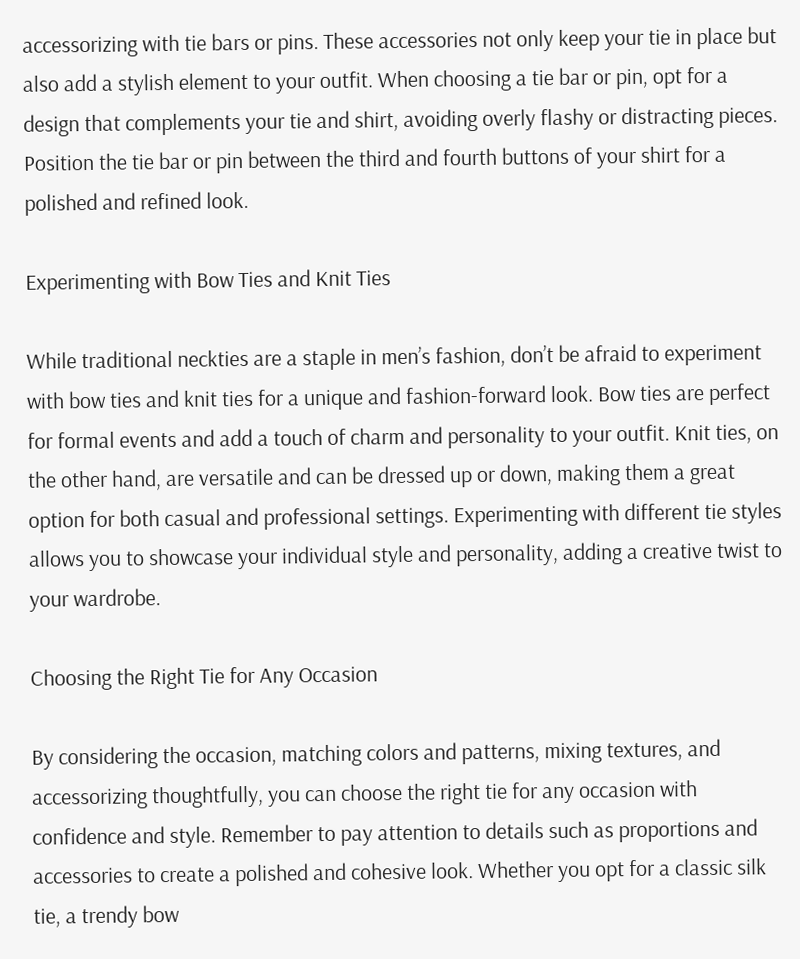accessorizing with tie bars or pins. These accessories not only keep your tie in place but also add a stylish element to your outfit. When choosing a tie bar or pin, opt for a design that complements your tie and shirt, avoiding overly flashy or distracting pieces. Position the tie bar or pin between the third and fourth buttons of your shirt for a polished and refined look.

Experimenting with Bow Ties and Knit Ties

While traditional neckties are a staple in men’s fashion, don’t be afraid to experiment with bow ties and knit ties for a unique and fashion-forward look. Bow ties are perfect for formal events and add a touch of charm and personality to your outfit. Knit ties, on the other hand, are versatile and can be dressed up or down, making them a great option for both casual and professional settings. Experimenting with different tie styles allows you to showcase your individual style and personality, adding a creative twist to your wardrobe.

Choosing the Right Tie for Any Occasion

By considering the occasion, matching colors and patterns, mixing textures, and accessorizing thoughtfully, you can choose the right tie for any occasion with confidence and style. Remember to pay attention to details such as proportions and accessories to create a polished and cohesive look. Whether you opt for a classic silk tie, a trendy bow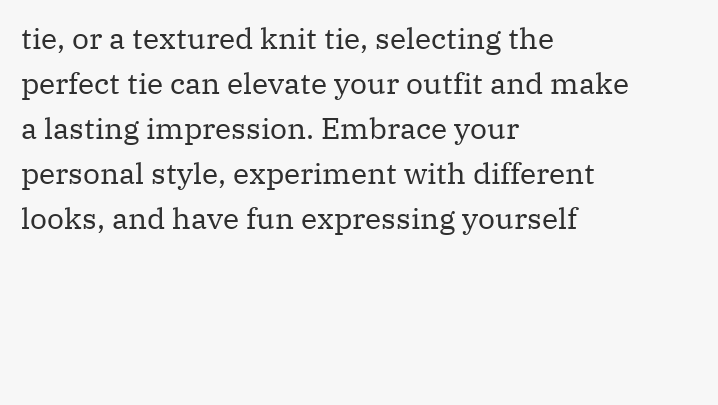tie, or a textured knit tie, selecting the perfect tie can elevate your outfit and make a lasting impression. Embrace your personal style, experiment with different looks, and have fun expressing yourself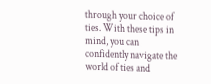through your choice of ties. With these tips in mind, you can confidently navigate the world of ties and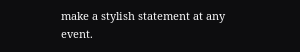make a stylish statement at any event.